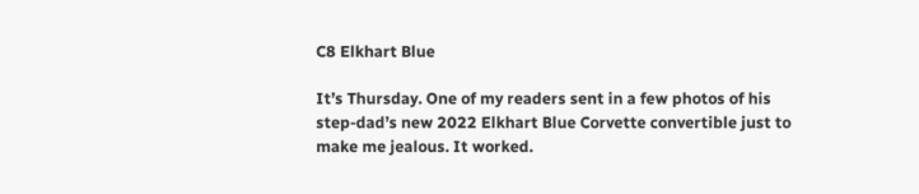C8 Elkhart Blue

It’s Thursday. One of my readers sent in a few photos of his step-dad’s new 2022 Elkhart Blue Corvette convertible just to make me jealous. It worked.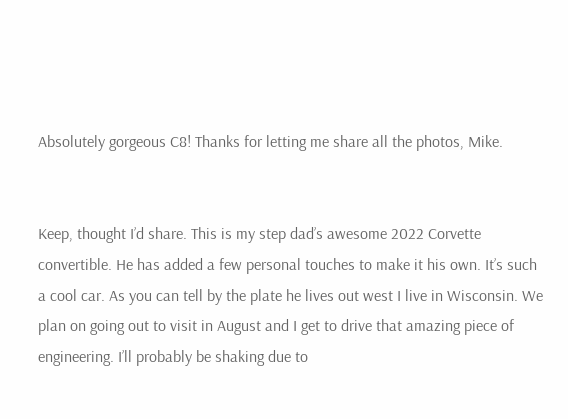Absolutely gorgeous C8! Thanks for letting me share all the photos, Mike.


Keep, thought I’d share. This is my step dad’s awesome 2022 Corvette convertible. He has added a few personal touches to make it his own. It’s such a cool car. As you can tell by the plate he lives out west I live in Wisconsin. We plan on going out to visit in August and I get to drive that amazing piece of engineering. I’ll probably be shaking due to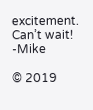excitement. Can’t wait! -Mike

© 2019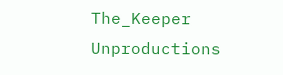The_Keeper Unproductions